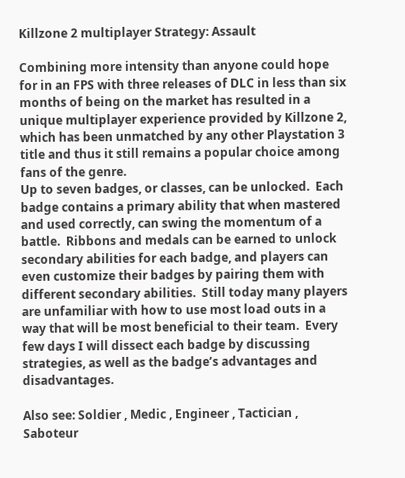Killzone 2 multiplayer Strategy: Assault

Combining more intensity than anyone could hope for in an FPS with three releases of DLC in less than six months of being on the market has resulted in a unique multiplayer experience provided by Killzone 2, which has been unmatched by any other Playstation 3 title and thus it still remains a popular choice among fans of the genre.
Up to seven badges, or classes, can be unlocked.  Each badge contains a primary ability that when mastered and used correctly, can swing the momentum of a battle.  Ribbons and medals can be earned to unlock secondary abilities for each badge, and players can even customize their badges by pairing them with different secondary abilities.  Still today many players are unfamiliar with how to use most load outs in a way that will be most beneficial to their team.  Every few days I will dissect each badge by discussing strategies, as well as the badge’s advantages and disadvantages.

Also see: Soldier , Medic , Engineer , Tactician , Saboteur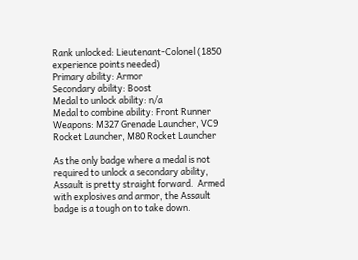Rank unlocked: Lieutenant-Colonel (1850 experience points needed)
Primary ability: Armor
Secondary ability: Boost
Medal to unlock ability: n/a
Medal to combine ability: Front Runner
Weapons: M327 Grenade Launcher, VC9 Rocket Launcher, M80 Rocket Launcher

As the only badge where a medal is not required to unlock a secondary ability, Assault is pretty straight forward.  Armed with explosives and armor, the Assault badge is a tough on to take down.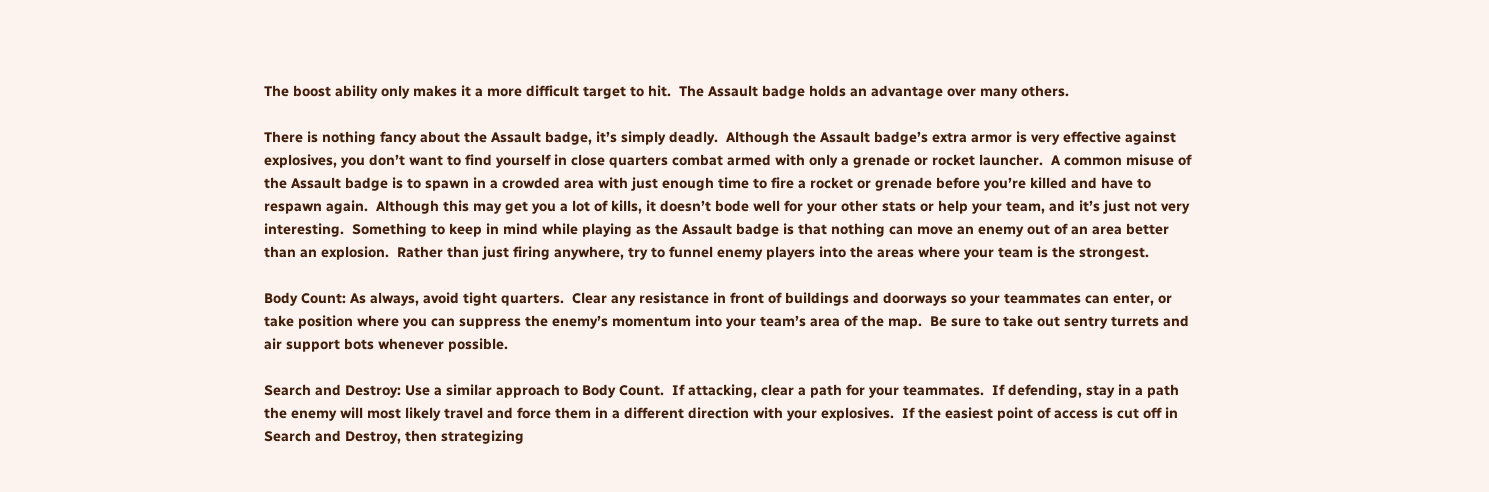The boost ability only makes it a more difficult target to hit.  The Assault badge holds an advantage over many others.

There is nothing fancy about the Assault badge, it’s simply deadly.  Although the Assault badge’s extra armor is very effective against explosives, you don’t want to find yourself in close quarters combat armed with only a grenade or rocket launcher.  A common misuse of the Assault badge is to spawn in a crowded area with just enough time to fire a rocket or grenade before you’re killed and have to respawn again.  Although this may get you a lot of kills, it doesn’t bode well for your other stats or help your team, and it’s just not very interesting.  Something to keep in mind while playing as the Assault badge is that nothing can move an enemy out of an area better than an explosion.  Rather than just firing anywhere, try to funnel enemy players into the areas where your team is the strongest.

Body Count: As always, avoid tight quarters.  Clear any resistance in front of buildings and doorways so your teammates can enter, or take position where you can suppress the enemy’s momentum into your team’s area of the map.  Be sure to take out sentry turrets and air support bots whenever possible.

Search and Destroy: Use a similar approach to Body Count.  If attacking, clear a path for your teammates.  If defending, stay in a path the enemy will most likely travel and force them in a different direction with your explosives.  If the easiest point of access is cut off in Search and Destroy, then strategizing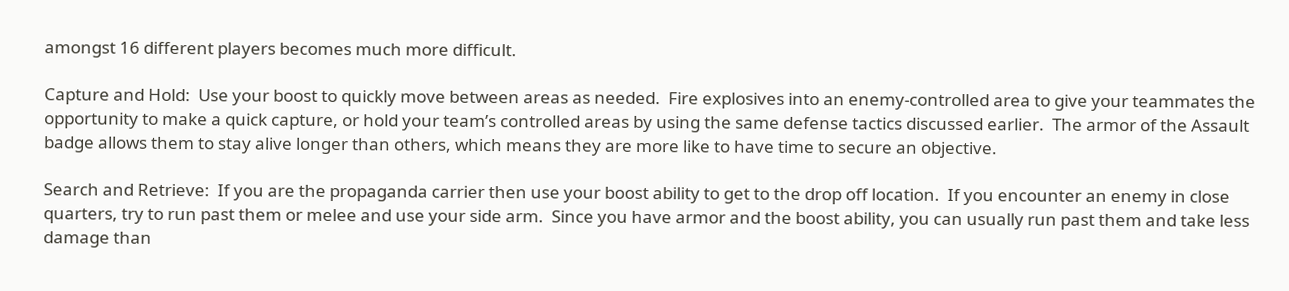amongst 16 different players becomes much more difficult.

Capture and Hold:  Use your boost to quickly move between areas as needed.  Fire explosives into an enemy-controlled area to give your teammates the opportunity to make a quick capture, or hold your team’s controlled areas by using the same defense tactics discussed earlier.  The armor of the Assault badge allows them to stay alive longer than others, which means they are more like to have time to secure an objective.

Search and Retrieve:  If you are the propaganda carrier then use your boost ability to get to the drop off location.  If you encounter an enemy in close quarters, try to run past them or melee and use your side arm.  Since you have armor and the boost ability, you can usually run past them and take less damage than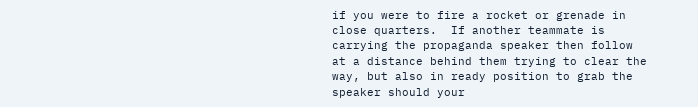if you were to fire a rocket or grenade in close quarters.  If another teammate is carrying the propaganda speaker then follow at a distance behind them trying to clear the way, but also in ready position to grab the speaker should your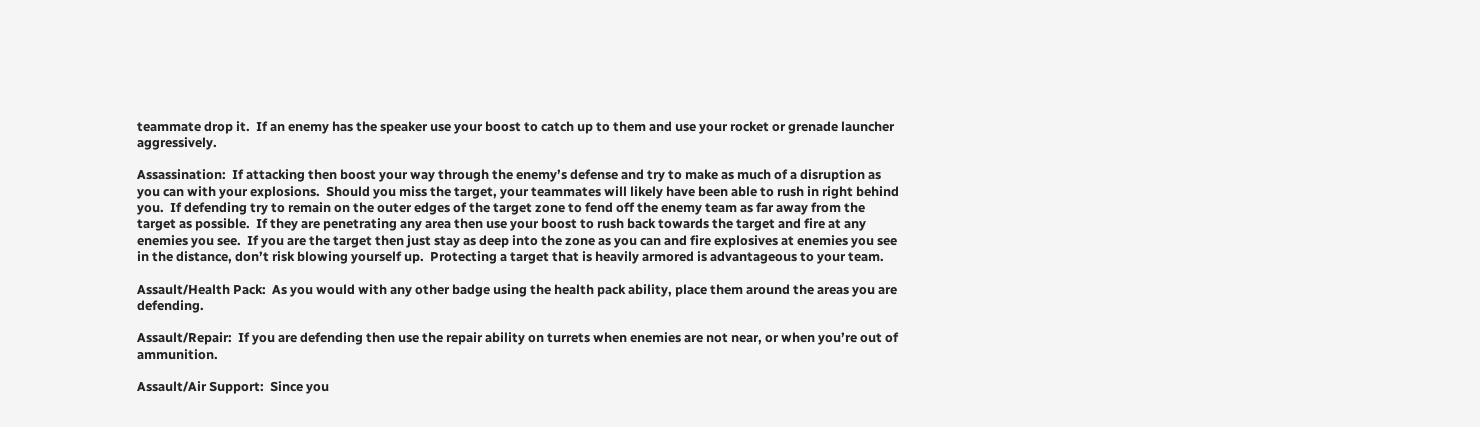teammate drop it.  If an enemy has the speaker use your boost to catch up to them and use your rocket or grenade launcher aggressively.

Assassination:  If attacking then boost your way through the enemy’s defense and try to make as much of a disruption as you can with your explosions.  Should you miss the target, your teammates will likely have been able to rush in right behind you.  If defending try to remain on the outer edges of the target zone to fend off the enemy team as far away from the target as possible.  If they are penetrating any area then use your boost to rush back towards the target and fire at any enemies you see.  If you are the target then just stay as deep into the zone as you can and fire explosives at enemies you see in the distance, don’t risk blowing yourself up.  Protecting a target that is heavily armored is advantageous to your team.

Assault/Health Pack:  As you would with any other badge using the health pack ability, place them around the areas you are defending.

Assault/Repair:  If you are defending then use the repair ability on turrets when enemies are not near, or when you’re out of ammunition.

Assault/Air Support:  Since you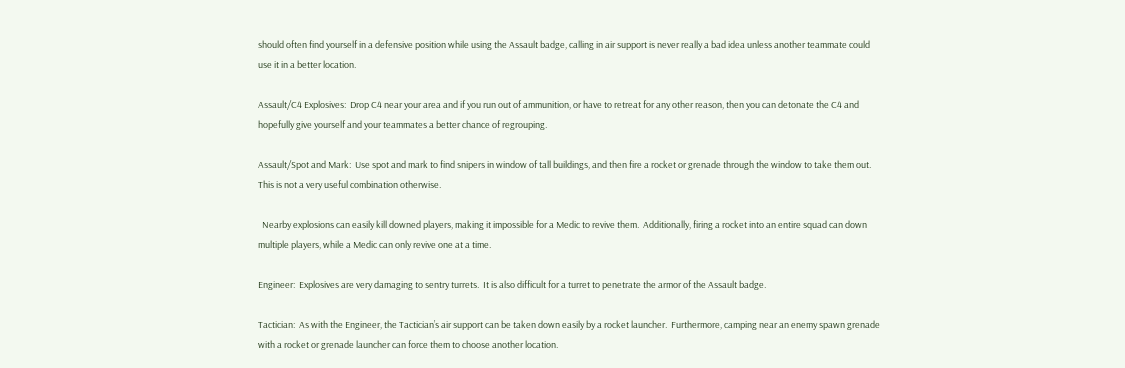should often find yourself in a defensive position while using the Assault badge, calling in air support is never really a bad idea unless another teammate could use it in a better location.

Assault/C4 Explosives:  Drop C4 near your area and if you run out of ammunition, or have to retreat for any other reason, then you can detonate the C4 and hopefully give yourself and your teammates a better chance of regrouping.

Assault/Spot and Mark:  Use spot and mark to find snipers in window of tall buildings, and then fire a rocket or grenade through the window to take them out.  This is not a very useful combination otherwise.

  Nearby explosions can easily kill downed players, making it impossible for a Medic to revive them.  Additionally, firing a rocket into an entire squad can down multiple players, while a Medic can only revive one at a time.

Engineer:  Explosives are very damaging to sentry turrets.  It is also difficult for a turret to penetrate the armor of the Assault badge.

Tactician:  As with the Engineer, the Tactician’s air support can be taken down easily by a rocket launcher.  Furthermore, camping near an enemy spawn grenade with a rocket or grenade launcher can force them to choose another location.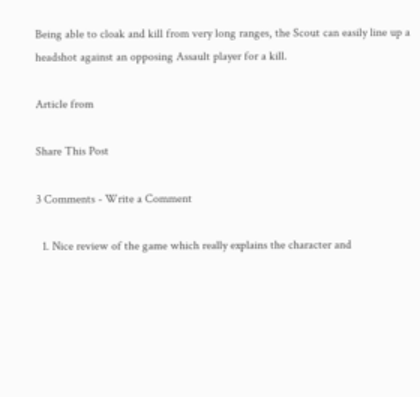Being able to cloak and kill from very long ranges, the Scout can easily line up a headshot against an opposing Assault player for a kill.

Article from

Share This Post

3 Comments - Write a Comment

  1. Nice review of the game which really explains the character and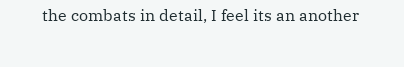the combats in detail, I feel its an another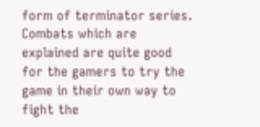form of terminator series. Combats which are explained are quite good for the gamers to try the game in their own way to fight the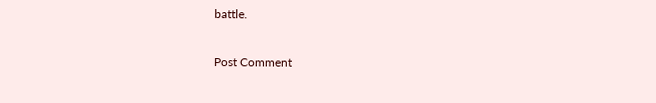battle.

Post Comment